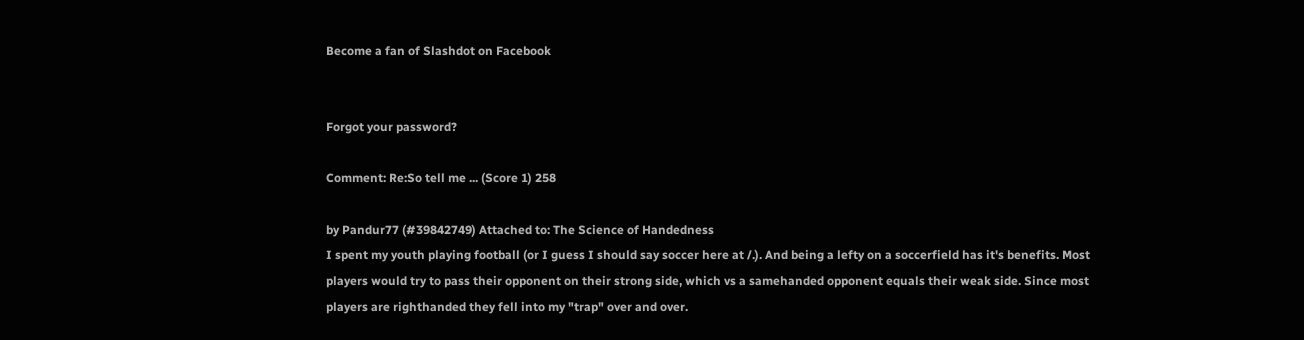Become a fan of Slashdot on Facebook


Forgot your password?

Comment: Re:So tell me ... (Score 1) 258

by Pandur77 (#39842749) Attached to: The Science of Handedness
I spent my youth playing football (or I guess I should say soccer here at /.). And being a lefty on a soccerfield has it's benefits. Most players would try to pass their opponent on their strong side, which vs a samehanded opponent equals their weak side. Since most players are righthanded they fell into my "trap" over and over.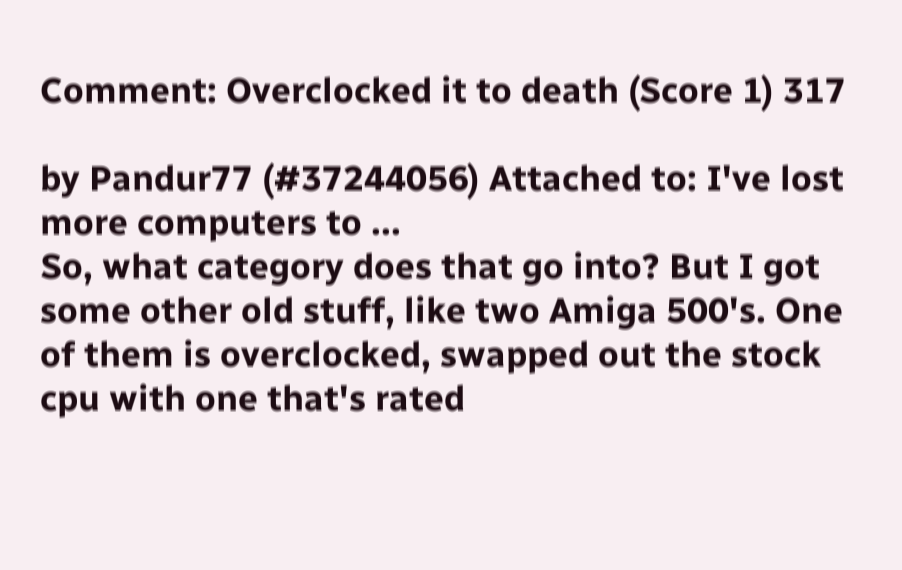Comment: Overclocked it to death (Score 1) 317

by Pandur77 (#37244056) Attached to: I've lost more computers to ...
So, what category does that go into? But I got some other old stuff, like two Amiga 500's. One of them is overclocked, swapped out the stock cpu with one that's rated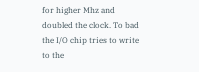for higher Mhz and doubled the clock. To bad the I/O chip tries to write to the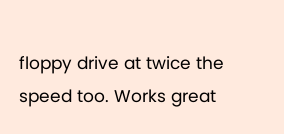floppy drive at twice the speed too. Works great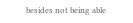besides not being able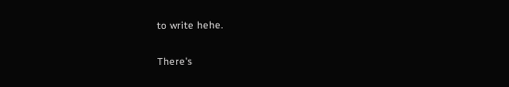to write hehe.

There's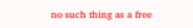no such thing as a free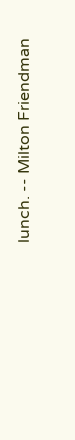lunch. -- Milton Friendman